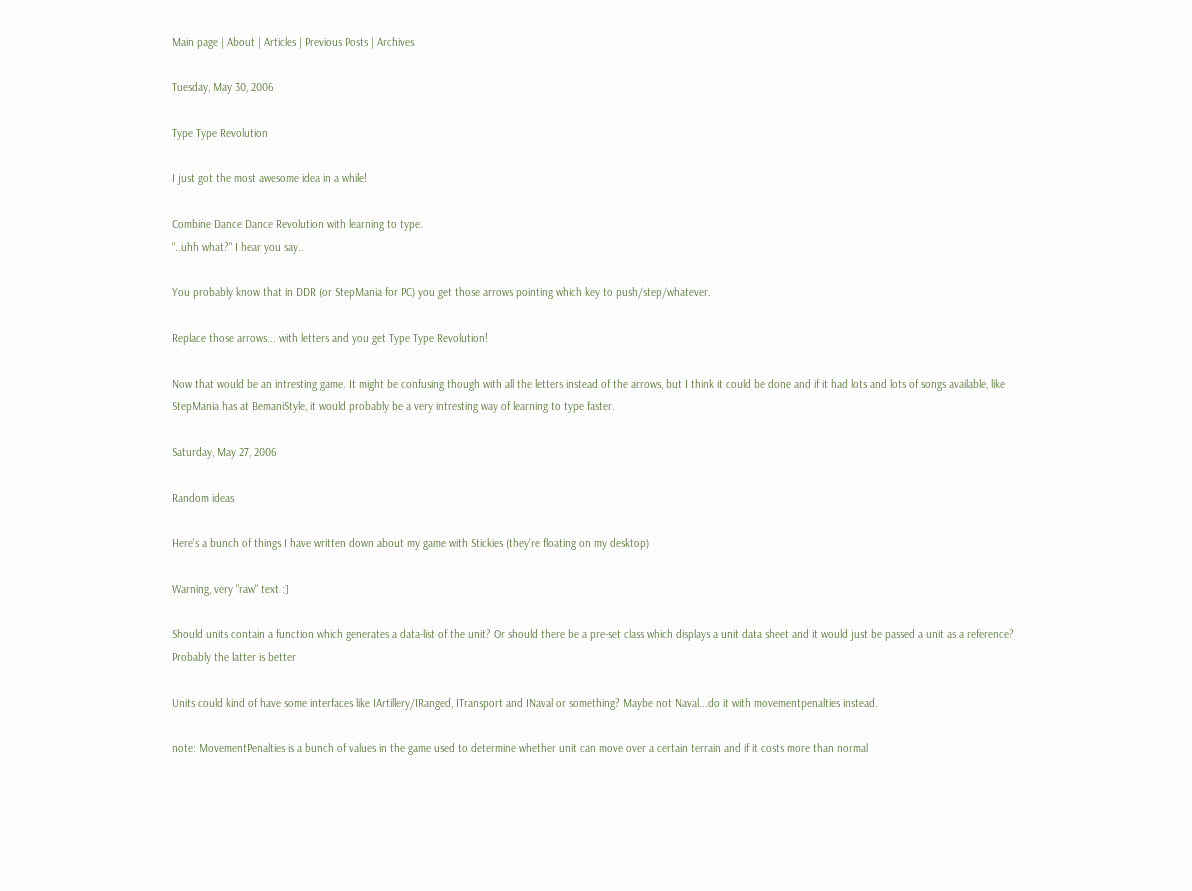Main page | About | Articles | Previous Posts | Archives

Tuesday, May 30, 2006

Type Type Revolution

I just got the most awesome idea in a while!

Combine Dance Dance Revolution with learning to type.
"..uhh what?" I hear you say..

You probably know that in DDR (or StepMania for PC) you get those arrows pointing which key to push/step/whatever.

Replace those arrows... with letters and you get Type Type Revolution!

Now that would be an intresting game. It might be confusing though with all the letters instead of the arrows, but I think it could be done and if it had lots and lots of songs available, like StepMania has at BemaniStyle, it would probably be a very intresting way of learning to type faster.

Saturday, May 27, 2006

Random ideas

Here's a bunch of things I have written down about my game with Stickies (they're floating on my desktop)

Warning, very "raw" text :]

Should units contain a function which generates a data-list of the unit? Or should there be a pre-set class which displays a unit data sheet and it would just be passed a unit as a reference? Probably the latter is better

Units could kind of have some interfaces like IArtillery/IRanged, ITransport and INaval or something? Maybe not Naval...do it with movementpenalties instead.

note: MovementPenalties is a bunch of values in the game used to determine whether unit can move over a certain terrain and if it costs more than normal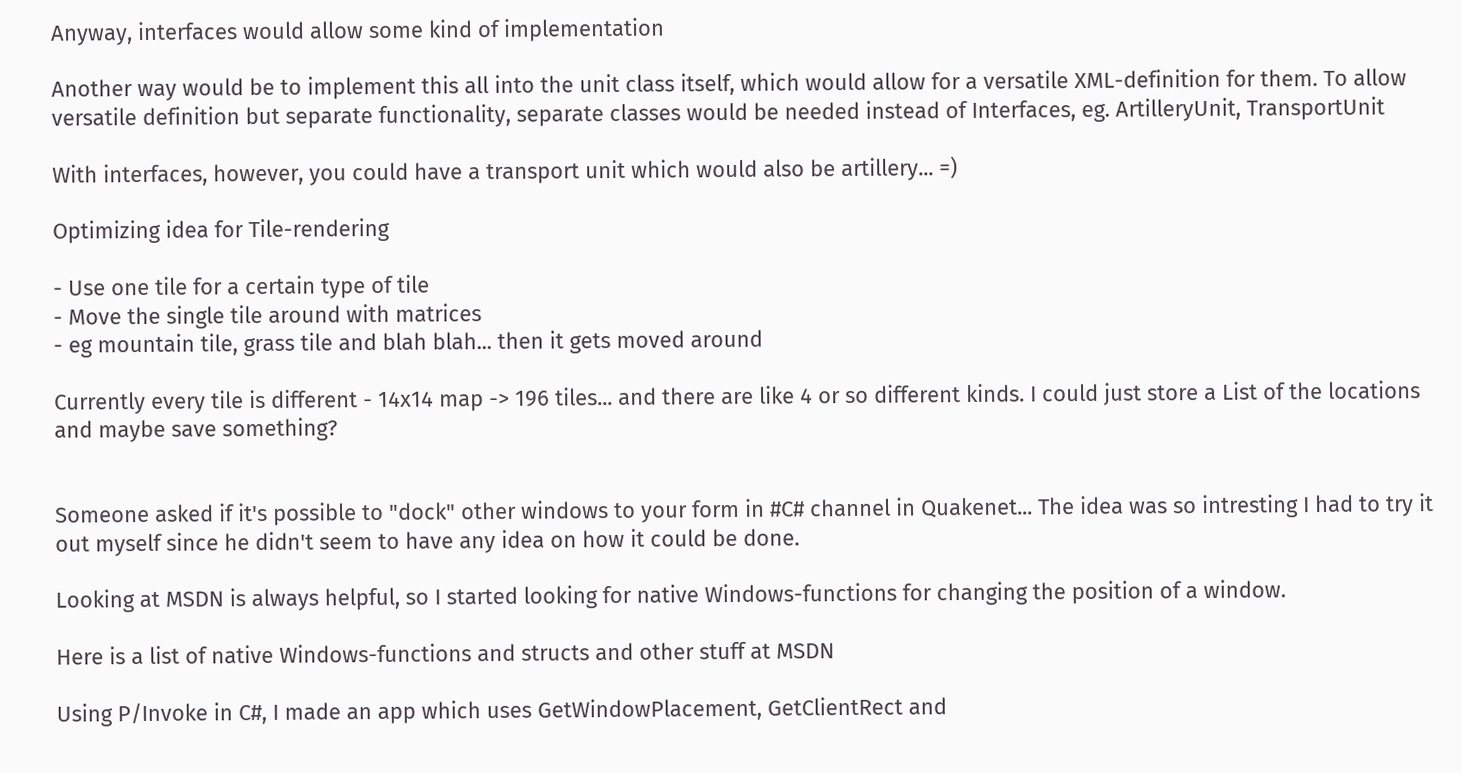Anyway, interfaces would allow some kind of implementation

Another way would be to implement this all into the unit class itself, which would allow for a versatile XML-definition for them. To allow versatile definition but separate functionality, separate classes would be needed instead of Interfaces, eg. ArtilleryUnit, TransportUnit

With interfaces, however, you could have a transport unit which would also be artillery... =)

Optimizing idea for Tile-rendering

- Use one tile for a certain type of tile
- Move the single tile around with matrices
- eg mountain tile, grass tile and blah blah... then it gets moved around

Currently every tile is different - 14x14 map -> 196 tiles... and there are like 4 or so different kinds. I could just store a List of the locations and maybe save something?


Someone asked if it's possible to "dock" other windows to your form in #C# channel in Quakenet... The idea was so intresting I had to try it out myself since he didn't seem to have any idea on how it could be done.

Looking at MSDN is always helpful, so I started looking for native Windows-functions for changing the position of a window.

Here is a list of native Windows-functions and structs and other stuff at MSDN

Using P/Invoke in C#, I made an app which uses GetWindowPlacement, GetClientRect and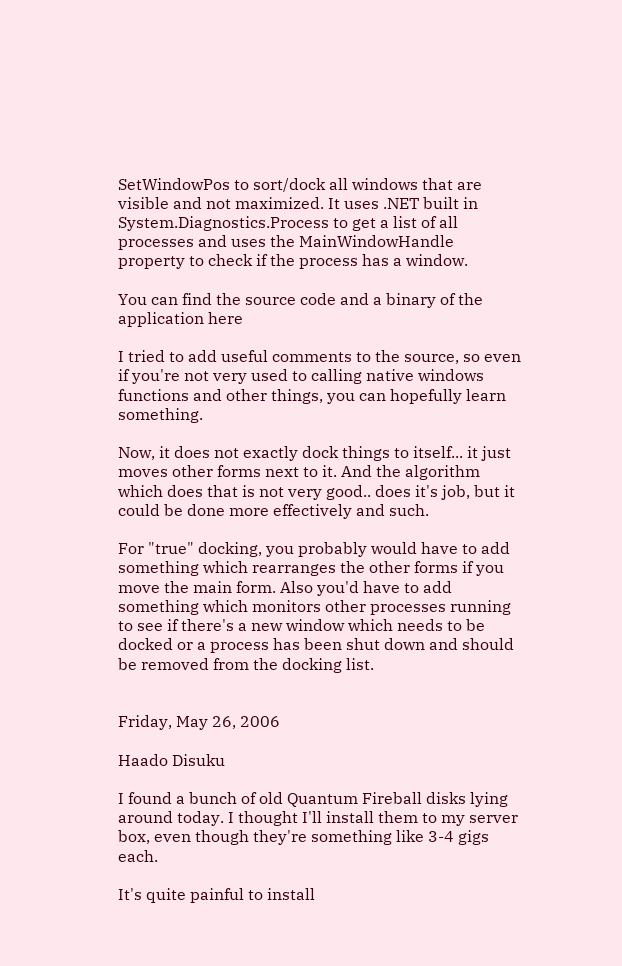SetWindowPos to sort/dock all windows that are visible and not maximized. It uses .NET built in System.Diagnostics.Process to get a list of all processes and uses the MainWindowHandle property to check if the process has a window.

You can find the source code and a binary of the application here

I tried to add useful comments to the source, so even if you're not very used to calling native windows functions and other things, you can hopefully learn something.

Now, it does not exactly dock things to itself... it just moves other forms next to it. And the algorithm which does that is not very good.. does it's job, but it could be done more effectively and such.

For "true" docking, you probably would have to add something which rearranges the other forms if you move the main form. Also you'd have to add something which monitors other processes running to see if there's a new window which needs to be docked or a process has been shut down and should be removed from the docking list.


Friday, May 26, 2006

Haado Disuku

I found a bunch of old Quantum Fireball disks lying around today. I thought I'll install them to my server box, even though they're something like 3-4 gigs each.

It's quite painful to install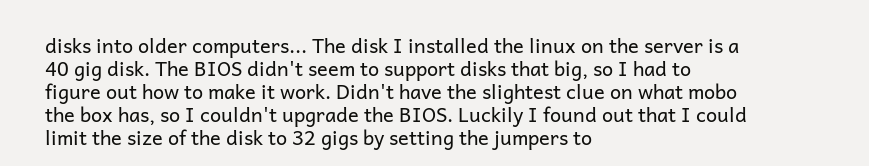disks into older computers... The disk I installed the linux on the server is a 40 gig disk. The BIOS didn't seem to support disks that big, so I had to figure out how to make it work. Didn't have the slightest clue on what mobo the box has, so I couldn't upgrade the BIOS. Luckily I found out that I could limit the size of the disk to 32 gigs by setting the jumpers to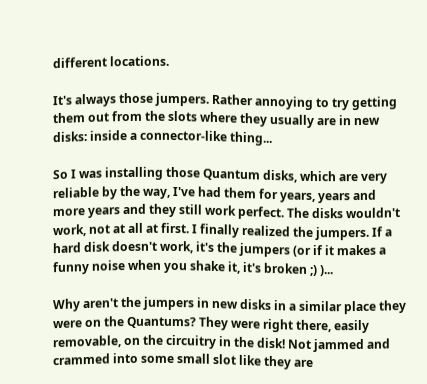different locations.

It's always those jumpers. Rather annoying to try getting them out from the slots where they usually are in new disks: inside a connector-like thing...

So I was installing those Quantum disks, which are very reliable by the way, I've had them for years, years and more years and they still work perfect. The disks wouldn't work, not at all at first. I finally realized the jumpers. If a hard disk doesn't work, it's the jumpers (or if it makes a funny noise when you shake it, it's broken ;) )...

Why aren't the jumpers in new disks in a similar place they were on the Quantums? They were right there, easily removable, on the circuitry in the disk! Not jammed and crammed into some small slot like they are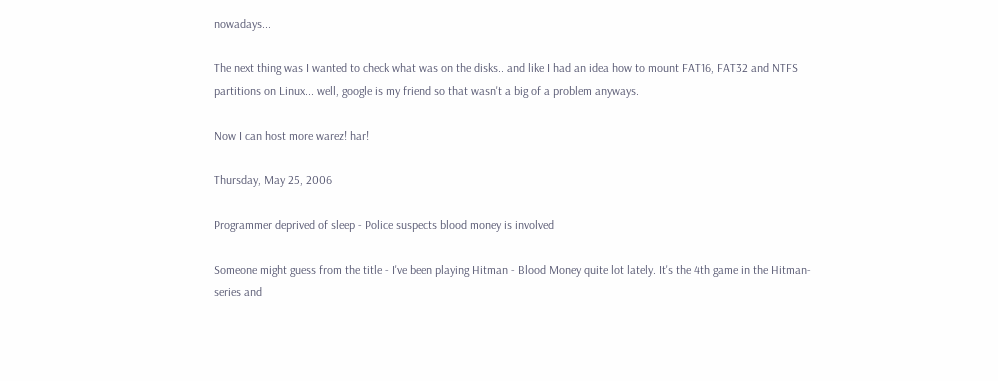nowadays...

The next thing was I wanted to check what was on the disks.. and like I had an idea how to mount FAT16, FAT32 and NTFS partitions on Linux... well, google is my friend so that wasn't a big of a problem anyways.

Now I can host more warez! har!

Thursday, May 25, 2006

Programmer deprived of sleep - Police suspects blood money is involved

Someone might guess from the title - I've been playing Hitman - Blood Money quite lot lately. It's the 4th game in the Hitman-series and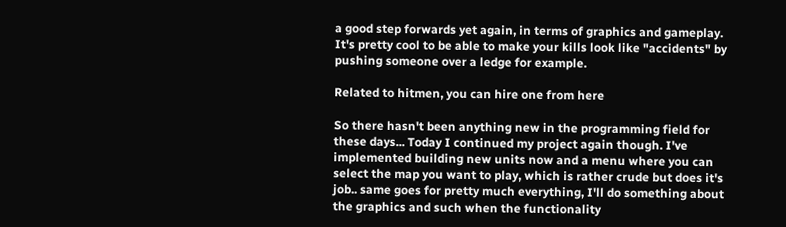a good step forwards yet again, in terms of graphics and gameplay. It's pretty cool to be able to make your kills look like "accidents" by pushing someone over a ledge for example.

Related to hitmen, you can hire one from here

So there hasn't been anything new in the programming field for these days... Today I continued my project again though. I've implemented building new units now and a menu where you can select the map you want to play, which is rather crude but does it's job.. same goes for pretty much everything, I'll do something about the graphics and such when the functionality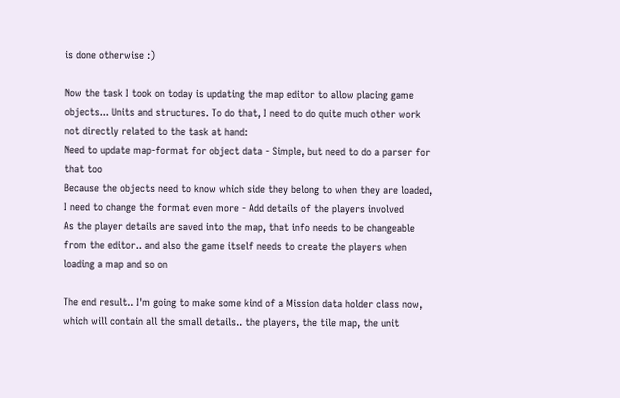is done otherwise :)

Now the task I took on today is updating the map editor to allow placing game objects... Units and structures. To do that, I need to do quite much other work not directly related to the task at hand:
Need to update map-format for object data - Simple, but need to do a parser for that too
Because the objects need to know which side they belong to when they are loaded, I need to change the format even more - Add details of the players involved
As the player details are saved into the map, that info needs to be changeable from the editor.. and also the game itself needs to create the players when loading a map and so on

The end result.. I'm going to make some kind of a Mission data holder class now, which will contain all the small details.. the players, the tile map, the unit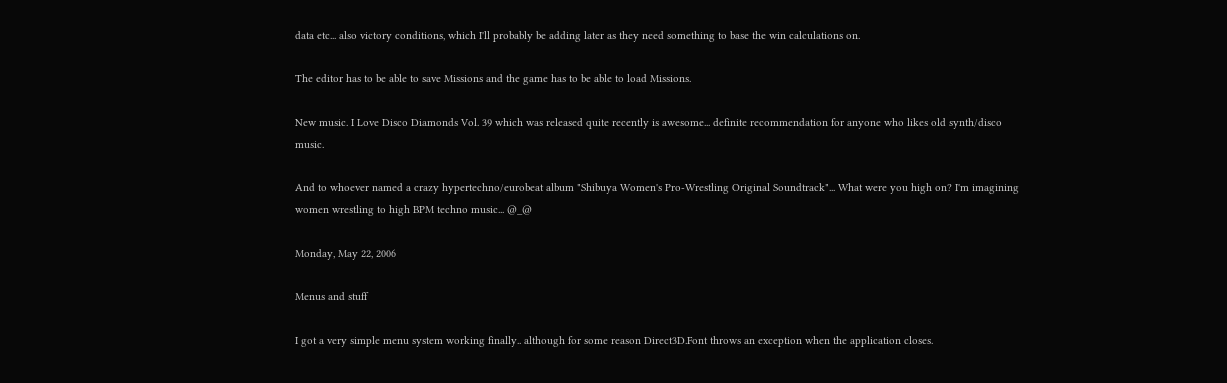data etc... also victory conditions, which I'll probably be adding later as they need something to base the win calculations on.

The editor has to be able to save Missions and the game has to be able to load Missions.

New music. I Love Disco Diamonds Vol. 39 which was released quite recently is awesome... definite recommendation for anyone who likes old synth/disco music.

And to whoever named a crazy hypertechno/eurobeat album "Shibuya Women's Pro-Wrestling Original Soundtrack"... What were you high on? I'm imagining women wrestling to high BPM techno music... @_@

Monday, May 22, 2006

Menus and stuff

I got a very simple menu system working finally.. although for some reason Direct3D.Font throws an exception when the application closes.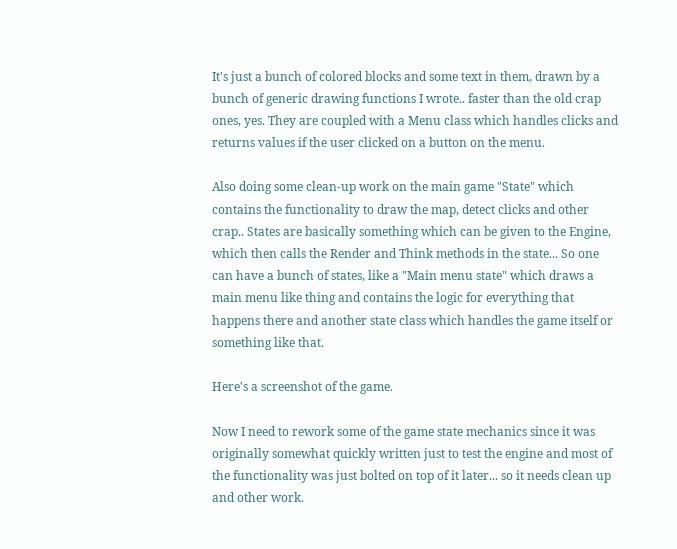It's just a bunch of colored blocks and some text in them, drawn by a bunch of generic drawing functions I wrote.. faster than the old crap ones, yes. They are coupled with a Menu class which handles clicks and returns values if the user clicked on a button on the menu.

Also doing some clean-up work on the main game "State" which contains the functionality to draw the map, detect clicks and other crap.. States are basically something which can be given to the Engine, which then calls the Render and Think methods in the state... So one can have a bunch of states, like a "Main menu state" which draws a main menu like thing and contains the logic for everything that happens there and another state class which handles the game itself or something like that.

Here's a screenshot of the game.

Now I need to rework some of the game state mechanics since it was originally somewhat quickly written just to test the engine and most of the functionality was just bolted on top of it later... so it needs clean up and other work.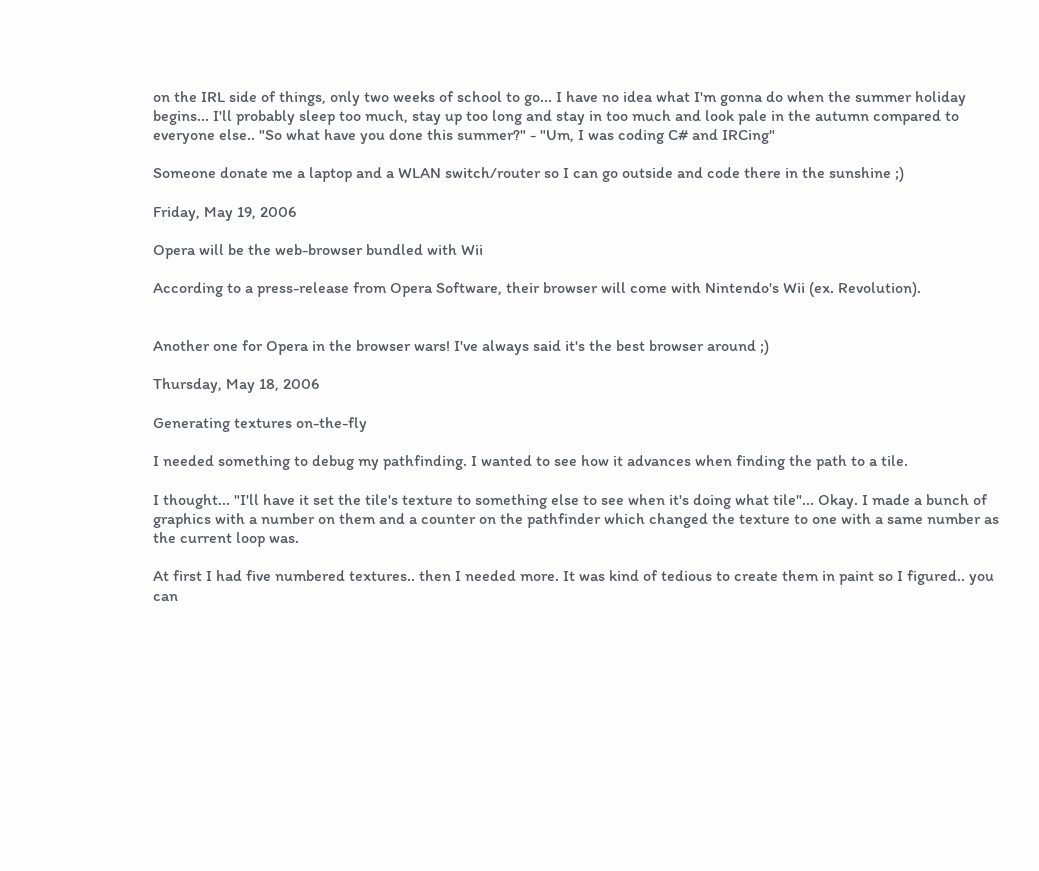on the IRL side of things, only two weeks of school to go... I have no idea what I'm gonna do when the summer holiday begins... I'll probably sleep too much, stay up too long and stay in too much and look pale in the autumn compared to everyone else.. "So what have you done this summer?" - "Um, I was coding C# and IRCing"

Someone donate me a laptop and a WLAN switch/router so I can go outside and code there in the sunshine ;)

Friday, May 19, 2006

Opera will be the web-browser bundled with Wii

According to a press-release from Opera Software, their browser will come with Nintendo's Wii (ex. Revolution).


Another one for Opera in the browser wars! I've always said it's the best browser around ;)

Thursday, May 18, 2006

Generating textures on-the-fly

I needed something to debug my pathfinding. I wanted to see how it advances when finding the path to a tile.

I thought... "I'll have it set the tile's texture to something else to see when it's doing what tile"... Okay. I made a bunch of graphics with a number on them and a counter on the pathfinder which changed the texture to one with a same number as the current loop was.

At first I had five numbered textures.. then I needed more. It was kind of tedious to create them in paint so I figured.. you can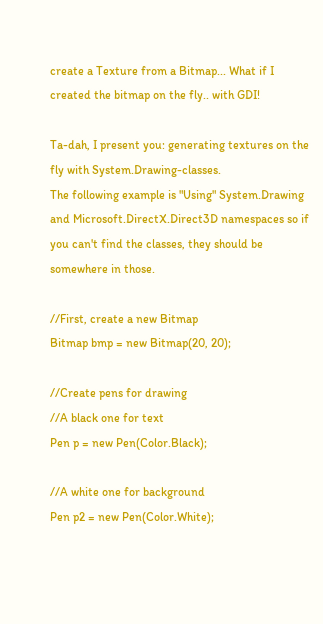create a Texture from a Bitmap... What if I created the bitmap on the fly.. with GDI!

Ta-dah, I present you: generating textures on the fly with System.Drawing-classes.
The following example is "Using" System.Drawing and Microsoft.DirectX.Direct3D namespaces so if you can't find the classes, they should be somewhere in those.

//First, create a new Bitmap
Bitmap bmp = new Bitmap(20, 20);

//Create pens for drawing
//A black one for text
Pen p = new Pen(Color.Black);

//A white one for background
Pen p2 = new Pen(Color.White);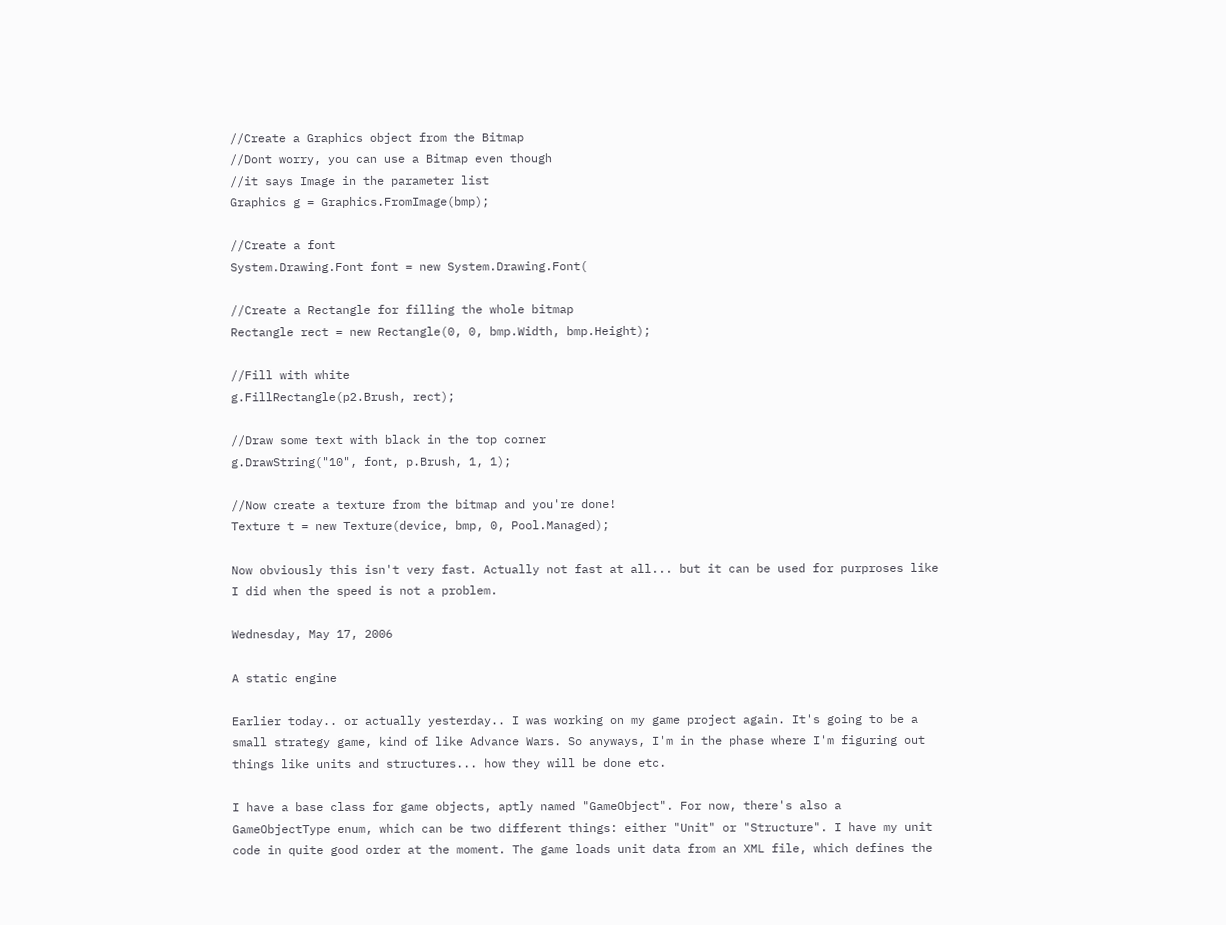//Create a Graphics object from the Bitmap
//Dont worry, you can use a Bitmap even though
//it says Image in the parameter list
Graphics g = Graphics.FromImage(bmp);

//Create a font
System.Drawing.Font font = new System.Drawing.Font(

//Create a Rectangle for filling the whole bitmap
Rectangle rect = new Rectangle(0, 0, bmp.Width, bmp.Height);

//Fill with white
g.FillRectangle(p2.Brush, rect);

//Draw some text with black in the top corner
g.DrawString("10", font, p.Brush, 1, 1);

//Now create a texture from the bitmap and you're done!
Texture t = new Texture(device, bmp, 0, Pool.Managed);

Now obviously this isn't very fast. Actually not fast at all... but it can be used for purproses like I did when the speed is not a problem.

Wednesday, May 17, 2006

A static engine

Earlier today.. or actually yesterday.. I was working on my game project again. It's going to be a small strategy game, kind of like Advance Wars. So anyways, I'm in the phase where I'm figuring out things like units and structures... how they will be done etc.

I have a base class for game objects, aptly named "GameObject". For now, there's also a GameObjectType enum, which can be two different things: either "Unit" or "Structure". I have my unit code in quite good order at the moment. The game loads unit data from an XML file, which defines the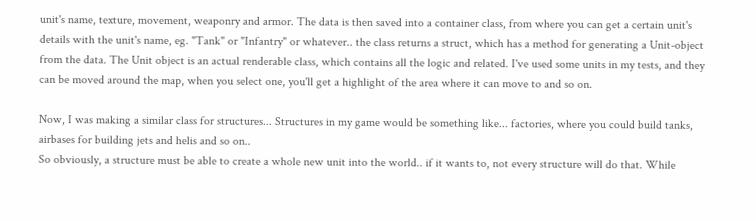unit's name, texture, movement, weaponry and armor. The data is then saved into a container class, from where you can get a certain unit's details with the unit's name, eg. "Tank" or "Infantry" or whatever.. the class returns a struct, which has a method for generating a Unit-object from the data. The Unit object is an actual renderable class, which contains all the logic and related. I've used some units in my tests, and they can be moved around the map, when you select one, you'll get a highlight of the area where it can move to and so on.

Now, I was making a similar class for structures... Structures in my game would be something like... factories, where you could build tanks, airbases for building jets and helis and so on..
So obviously, a structure must be able to create a whole new unit into the world.. if it wants to, not every structure will do that. While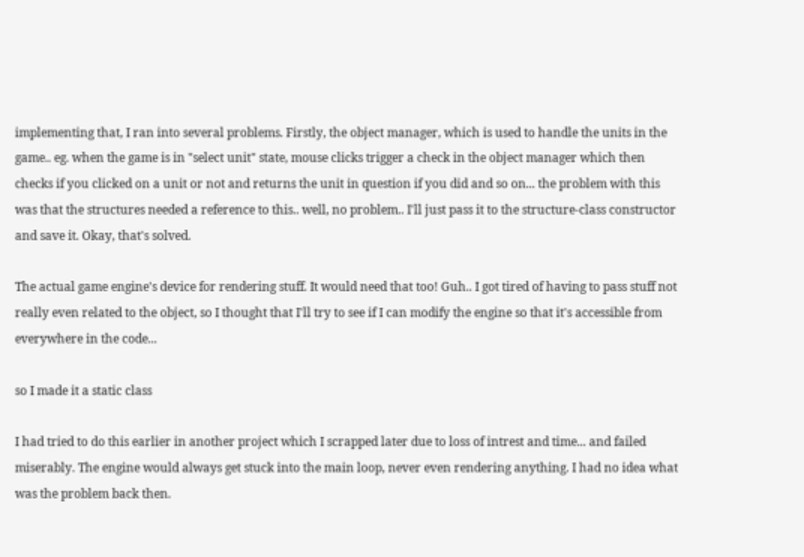implementing that, I ran into several problems. Firstly, the object manager, which is used to handle the units in the game.. eg. when the game is in "select unit" state, mouse clicks trigger a check in the object manager which then checks if you clicked on a unit or not and returns the unit in question if you did and so on... the problem with this was that the structures needed a reference to this.. well, no problem.. I'll just pass it to the structure-class constructor and save it. Okay, that's solved.

The actual game engine's device for rendering stuff. It would need that too! Guh.. I got tired of having to pass stuff not really even related to the object, so I thought that I'll try to see if I can modify the engine so that it's accessible from everywhere in the code...

so I made it a static class

I had tried to do this earlier in another project which I scrapped later due to loss of intrest and time... and failed miserably. The engine would always get stuck into the main loop, never even rendering anything. I had no idea what was the problem back then.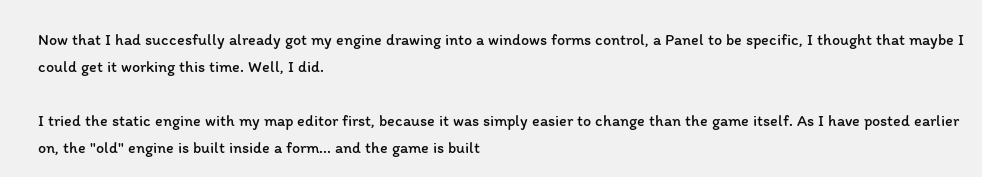Now that I had succesfully already got my engine drawing into a windows forms control, a Panel to be specific, I thought that maybe I could get it working this time. Well, I did.

I tried the static engine with my map editor first, because it was simply easier to change than the game itself. As I have posted earlier on, the "old" engine is built inside a form... and the game is built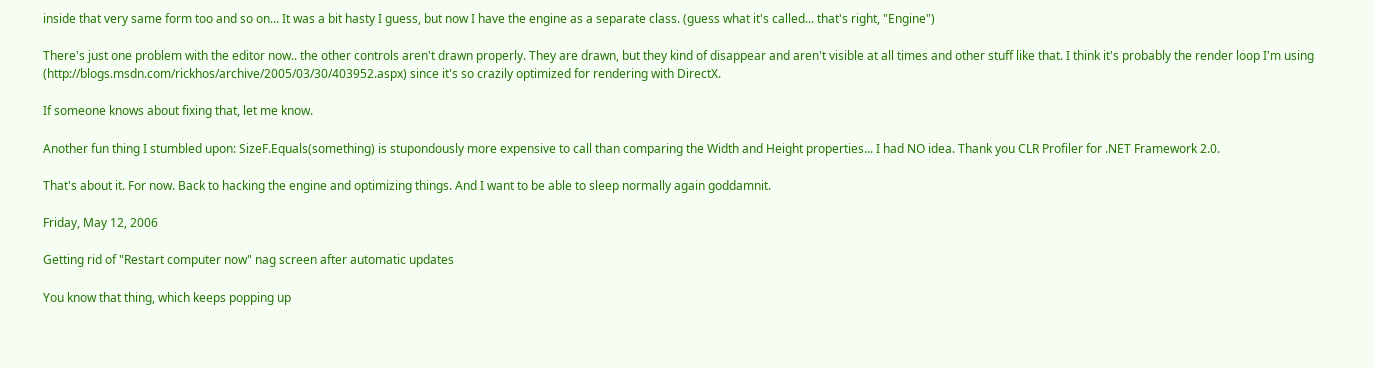inside that very same form too and so on... It was a bit hasty I guess, but now I have the engine as a separate class. (guess what it's called... that's right, "Engine")

There's just one problem with the editor now.. the other controls aren't drawn properly. They are drawn, but they kind of disappear and aren't visible at all times and other stuff like that. I think it's probably the render loop I'm using (http://blogs.msdn.com/rickhos/archive/2005/03/30/403952.aspx) since it's so crazily optimized for rendering with DirectX.

If someone knows about fixing that, let me know.

Another fun thing I stumbled upon: SizeF.Equals(something) is stupondously more expensive to call than comparing the Width and Height properties... I had NO idea. Thank you CLR Profiler for .NET Framework 2.0.

That's about it. For now. Back to hacking the engine and optimizing things. And I want to be able to sleep normally again goddamnit.

Friday, May 12, 2006

Getting rid of "Restart computer now" nag screen after automatic updates

You know that thing, which keeps popping up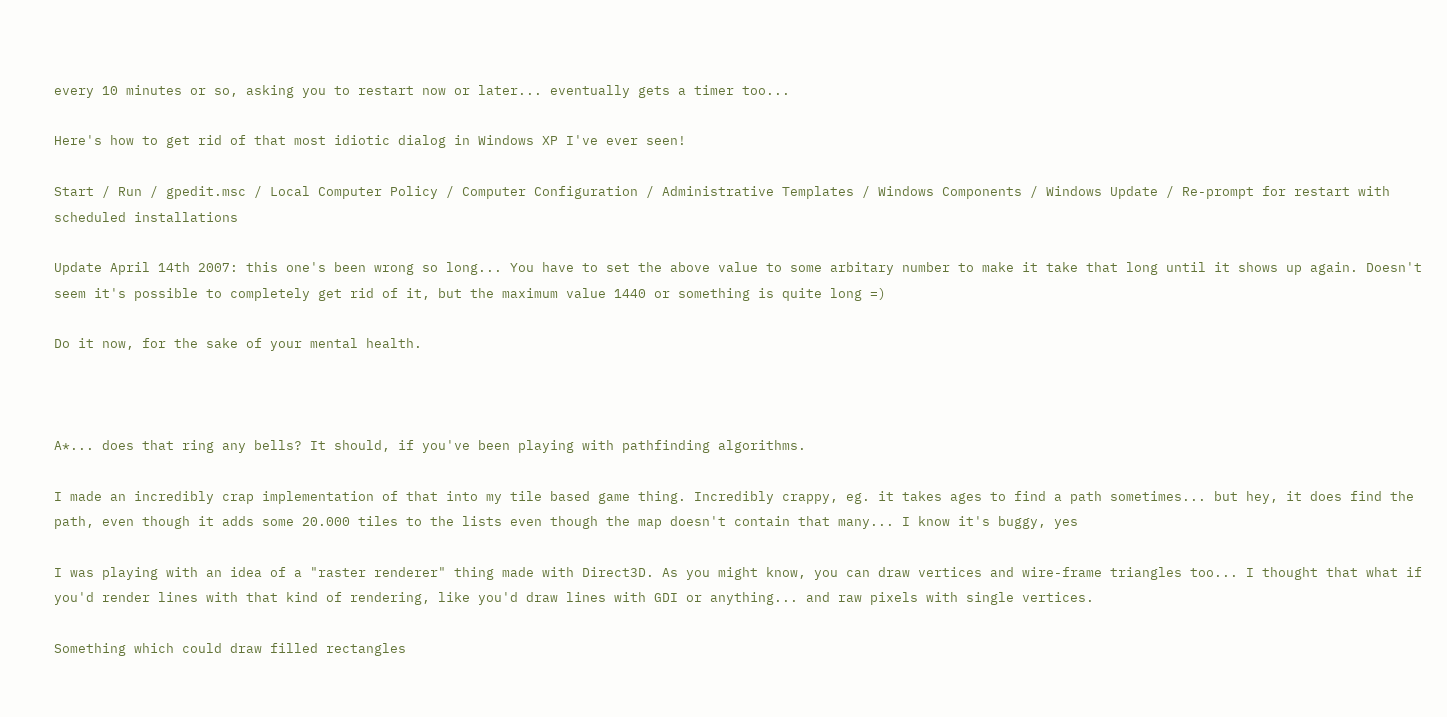every 10 minutes or so, asking you to restart now or later... eventually gets a timer too...

Here's how to get rid of that most idiotic dialog in Windows XP I've ever seen!

Start / Run / gpedit.msc / Local Computer Policy / Computer Configuration / Administrative Templates / Windows Components / Windows Update / Re-prompt for restart with scheduled installations

Update April 14th 2007: this one's been wrong so long... You have to set the above value to some arbitary number to make it take that long until it shows up again. Doesn't seem it's possible to completely get rid of it, but the maximum value 1440 or something is quite long =)

Do it now, for the sake of your mental health.



A*... does that ring any bells? It should, if you've been playing with pathfinding algorithms.

I made an incredibly crap implementation of that into my tile based game thing. Incredibly crappy, eg. it takes ages to find a path sometimes... but hey, it does find the path, even though it adds some 20.000 tiles to the lists even though the map doesn't contain that many... I know it's buggy, yes

I was playing with an idea of a "raster renderer" thing made with Direct3D. As you might know, you can draw vertices and wire-frame triangles too... I thought that what if you'd render lines with that kind of rendering, like you'd draw lines with GDI or anything... and raw pixels with single vertices.

Something which could draw filled rectangles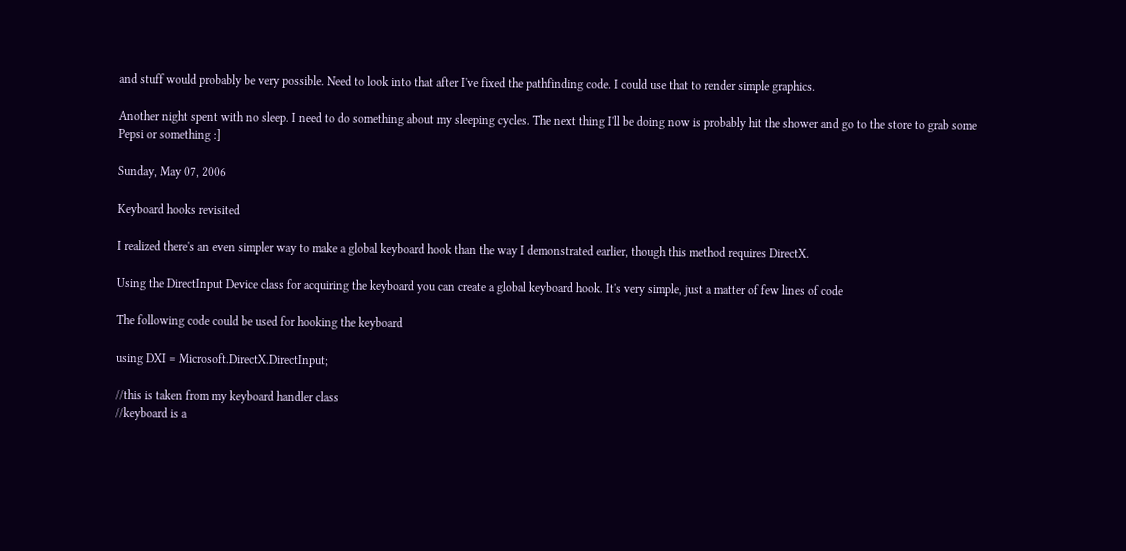and stuff would probably be very possible. Need to look into that after I've fixed the pathfinding code. I could use that to render simple graphics.

Another night spent with no sleep. I need to do something about my sleeping cycles. The next thing I'll be doing now is probably hit the shower and go to the store to grab some Pepsi or something :]

Sunday, May 07, 2006

Keyboard hooks revisited

I realized there's an even simpler way to make a global keyboard hook than the way I demonstrated earlier, though this method requires DirectX.

Using the DirectInput Device class for acquiring the keyboard you can create a global keyboard hook. It's very simple, just a matter of few lines of code

The following code could be used for hooking the keyboard

using DXI = Microsoft.DirectX.DirectInput;

//this is taken from my keyboard handler class
//keyboard is a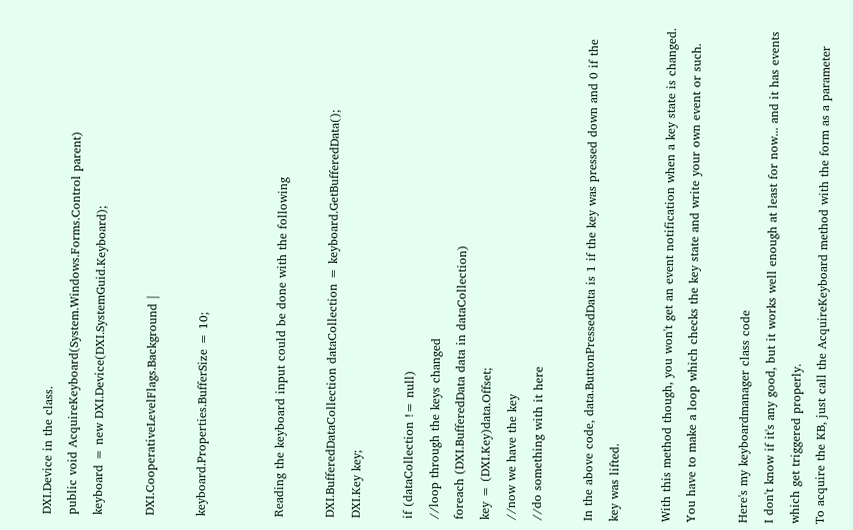DXI.Device in the class.
public void AcquireKeyboard(System.Windows.Forms.Control parent)
keyboard = new DXI.Device(DXI.SystemGuid.Keyboard);

DXI.CooperativeLevelFlags.Background |

keyboard.Properties.BufferSize = 10;


Reading the keyboard input could be done with the following

DXI.BufferedDataCollection dataCollection = keyboard.GetBufferedData();
DXI.Key key;

if (dataCollection != null)
//loop through the keys changed
foreach (DXI.BufferedData data in dataCollection)
key = (DXI.Key)data.Offset;
//now we have the key
//do something with it here

In the above code, data.ButtonPressedData is 1 if the key was pressed down and 0 if the key was lifted.

With this method though, you won't get an event notification when a key state is changed. You have to make a loop which checks the key state and write your own event or such.

Here's my keyboardmanager class code
I don't know if it's any good, but it works well enough at least for now... and it has events which get triggered properly.
To acquire the KB, just call the AcquireKeyboard method with the form as a parameter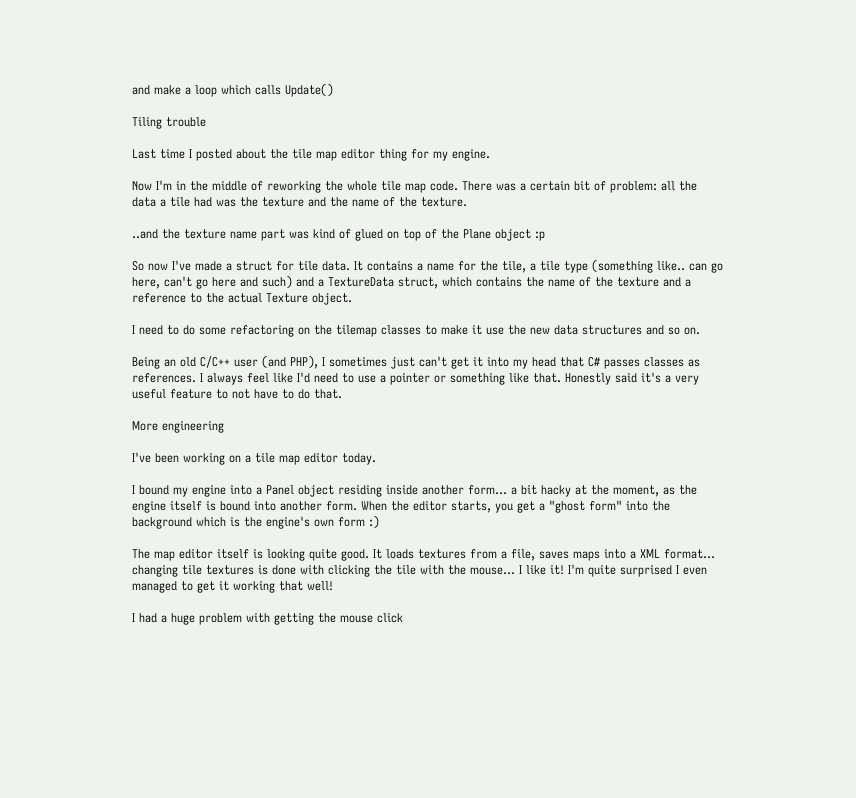and make a loop which calls Update()

Tiling trouble

Last time I posted about the tile map editor thing for my engine.

Now I'm in the middle of reworking the whole tile map code. There was a certain bit of problem: all the data a tile had was the texture and the name of the texture.

..and the texture name part was kind of glued on top of the Plane object :p

So now I've made a struct for tile data. It contains a name for the tile, a tile type (something like.. can go here, can't go here and such) and a TextureData struct, which contains the name of the texture and a reference to the actual Texture object.

I need to do some refactoring on the tilemap classes to make it use the new data structures and so on.

Being an old C/C++ user (and PHP), I sometimes just can't get it into my head that C# passes classes as references. I always feel like I'd need to use a pointer or something like that. Honestly said it's a very useful feature to not have to do that.

More engineering

I've been working on a tile map editor today.

I bound my engine into a Panel object residing inside another form... a bit hacky at the moment, as the engine itself is bound into another form. When the editor starts, you get a "ghost form" into the background which is the engine's own form :)

The map editor itself is looking quite good. It loads textures from a file, saves maps into a XML format... changing tile textures is done with clicking the tile with the mouse... I like it! I'm quite surprised I even managed to get it working that well!

I had a huge problem with getting the mouse click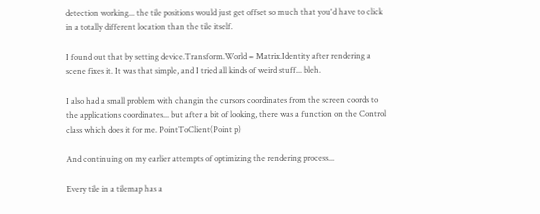detection working... the tile positions would just get offset so much that you'd have to click in a totally different location than the tile itself.

I found out that by setting device.Transform.World = Matrix.Identity after rendering a scene fixes it. It was that simple, and I tried all kinds of weird stuff... bleh.

I also had a small problem with changin the cursors coordinates from the screen coords to the applications coordinates... but after a bit of looking, there was a function on the Control class which does it for me. PointToClient(Point p)

And continuing on my earlier attempts of optimizing the rendering process...

Every tile in a tilemap has a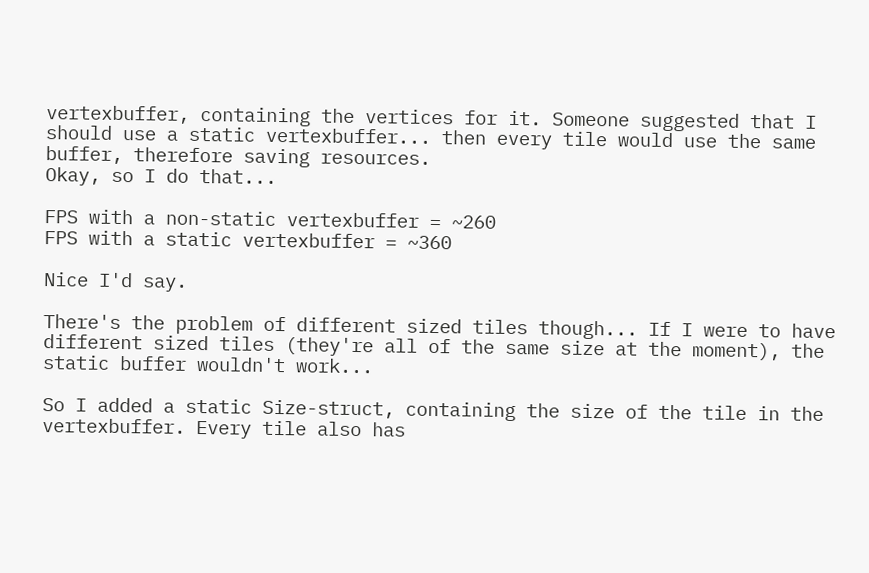vertexbuffer, containing the vertices for it. Someone suggested that I should use a static vertexbuffer... then every tile would use the same buffer, therefore saving resources.
Okay, so I do that...

FPS with a non-static vertexbuffer = ~260
FPS with a static vertexbuffer = ~360

Nice I'd say.

There's the problem of different sized tiles though... If I were to have different sized tiles (they're all of the same size at the moment), the static buffer wouldn't work...

So I added a static Size-struct, containing the size of the tile in the vertexbuffer. Every tile also has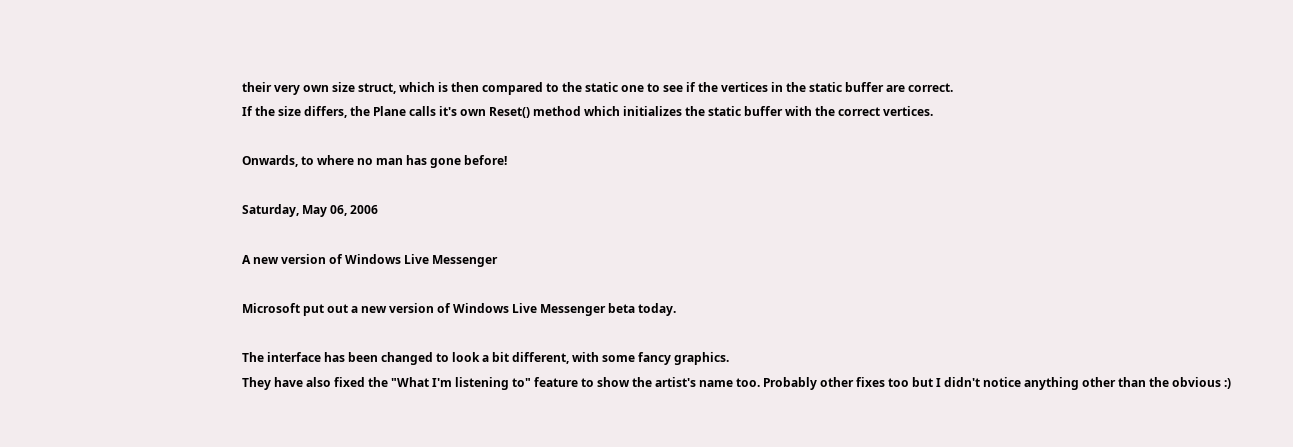their very own size struct, which is then compared to the static one to see if the vertices in the static buffer are correct.
If the size differs, the Plane calls it's own Reset() method which initializes the static buffer with the correct vertices.

Onwards, to where no man has gone before!

Saturday, May 06, 2006

A new version of Windows Live Messenger

Microsoft put out a new version of Windows Live Messenger beta today.

The interface has been changed to look a bit different, with some fancy graphics.
They have also fixed the "What I'm listening to" feature to show the artist's name too. Probably other fixes too but I didn't notice anything other than the obvious :)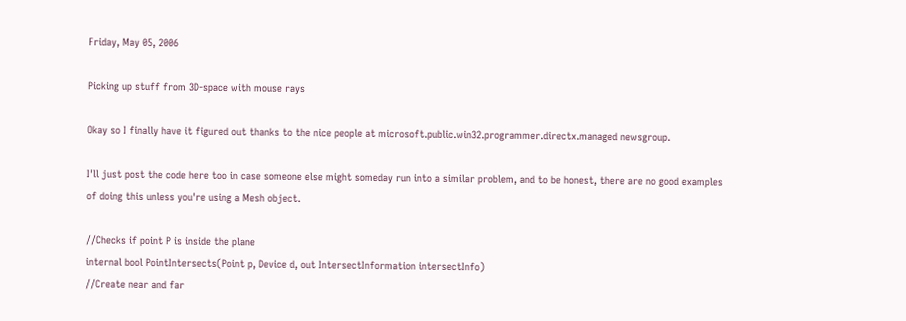Friday, May 05, 2006

Picking up stuff from 3D-space with mouse rays

Okay so I finally have it figured out thanks to the nice people at microsoft.public.win32.programmer.directx.managed newsgroup.

I'll just post the code here too in case someone else might someday run into a similar problem, and to be honest, there are no good examples of doing this unless you're using a Mesh object.

//Checks if point P is inside the plane
internal bool PointIntersects(Point p, Device d, out IntersectInformation intersectInfo)
//Create near and far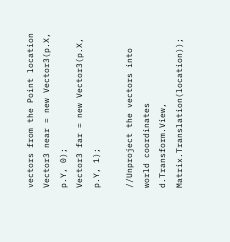vectors from the Point location
Vector3 near = new Vector3(p.X, p.Y, 0);
Vector3 far = new Vector3(p.X, p.Y, 1);

//Unproject the vectors into world coordinates
d.Transform.View, Matrix.Translation(location));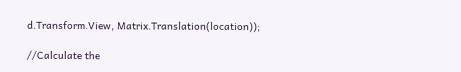d.Transform.View, Matrix.Translation(location));

//Calculate the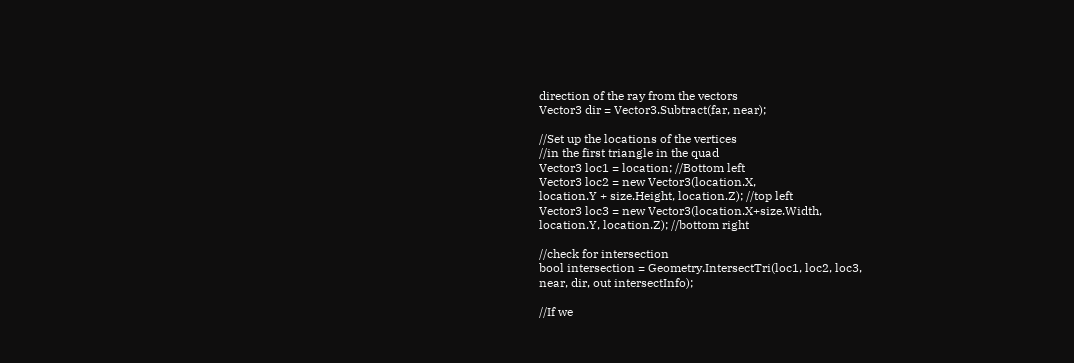direction of the ray from the vectors
Vector3 dir = Vector3.Subtract(far, near);

//Set up the locations of the vertices
//in the first triangle in the quad
Vector3 loc1 = location; //Bottom left
Vector3 loc2 = new Vector3(location.X,
location.Y + size.Height, location.Z); //top left
Vector3 loc3 = new Vector3(location.X+size.Width,
location.Y, location.Z); //bottom right

//check for intersection
bool intersection = Geometry.IntersectTri(loc1, loc2, loc3,
near, dir, out intersectInfo);

//If we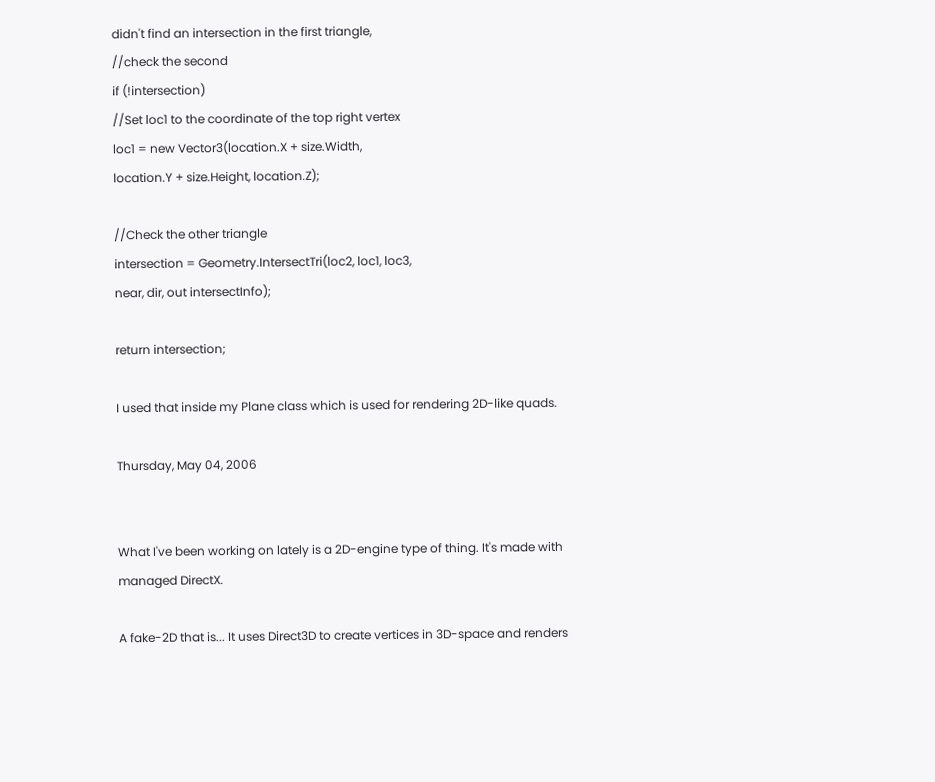didn't find an intersection in the first triangle,
//check the second
if (!intersection)
//Set loc1 to the coordinate of the top right vertex
loc1 = new Vector3(location.X + size.Width,
location.Y + size.Height, location.Z);

//Check the other triangle
intersection = Geometry.IntersectTri(loc2, loc1, loc3,
near, dir, out intersectInfo);

return intersection;

I used that inside my Plane class which is used for rendering 2D-like quads.

Thursday, May 04, 2006


What I've been working on lately is a 2D-engine type of thing. It's made with managed DirectX.

A fake-2D that is... It uses Direct3D to create vertices in 3D-space and renders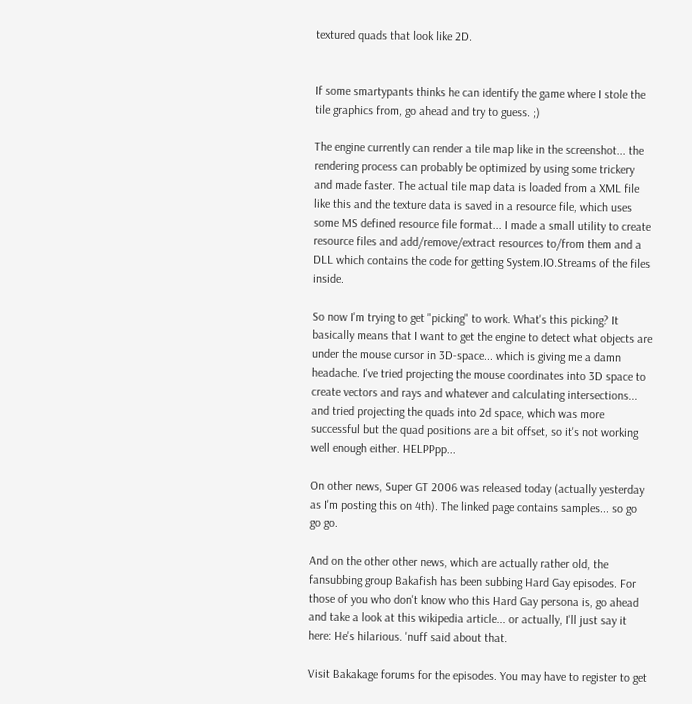textured quads that look like 2D.


If some smartypants thinks he can identify the game where I stole the tile graphics from, go ahead and try to guess. ;)

The engine currently can render a tile map like in the screenshot... the rendering process can probably be optimized by using some trickery and made faster. The actual tile map data is loaded from a XML file like this and the texture data is saved in a resource file, which uses some MS defined resource file format... I made a small utility to create resource files and add/remove/extract resources to/from them and a DLL which contains the code for getting System.IO.Streams of the files inside.

So now I'm trying to get "picking" to work. What's this picking? It basically means that I want to get the engine to detect what objects are under the mouse cursor in 3D-space... which is giving me a damn headache. I've tried projecting the mouse coordinates into 3D space to create vectors and rays and whatever and calculating intersections... and tried projecting the quads into 2d space, which was more successful but the quad positions are a bit offset, so it's not working well enough either. HELPPpp...

On other news, Super GT 2006 was released today (actually yesterday as I'm posting this on 4th). The linked page contains samples... so go go go.

And on the other other news, which are actually rather old, the fansubbing group Bakafish has been subbing Hard Gay episodes. For those of you who don't know who this Hard Gay persona is, go ahead and take a look at this wikipedia article... or actually, I'll just say it here: He's hilarious. 'nuff said about that.

Visit Bakakage forums for the episodes. You may have to register to get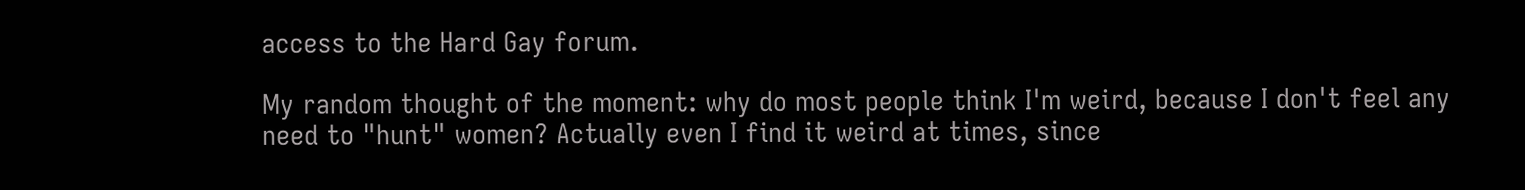access to the Hard Gay forum.

My random thought of the moment: why do most people think I'm weird, because I don't feel any need to "hunt" women? Actually even I find it weird at times, since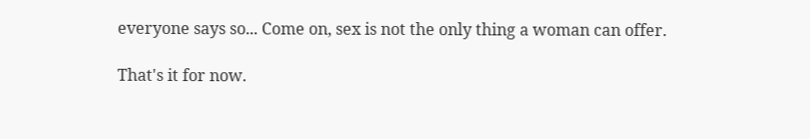everyone says so... Come on, sex is not the only thing a woman can offer.

That's it for now.